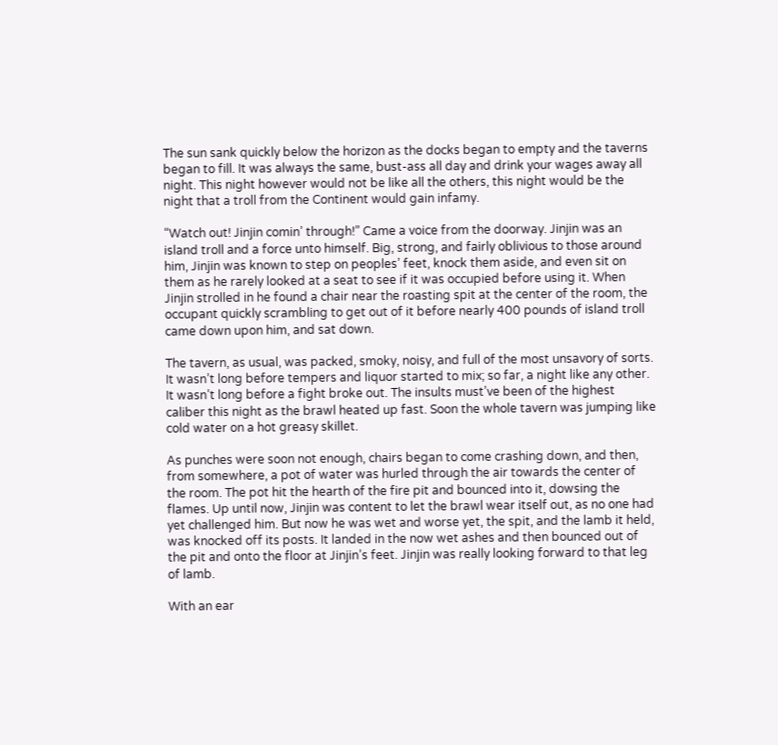The sun sank quickly below the horizon as the docks began to empty and the taverns began to fill. It was always the same, bust-ass all day and drink your wages away all night. This night however would not be like all the others, this night would be the night that a troll from the Continent would gain infamy.

“Watch out! Jinjin comin’ through!” Came a voice from the doorway. Jinjin was an island troll and a force unto himself. Big, strong, and fairly oblivious to those around him, Jinjin was known to step on peoples’ feet, knock them aside, and even sit on them as he rarely looked at a seat to see if it was occupied before using it. When Jinjin strolled in he found a chair near the roasting spit at the center of the room, the occupant quickly scrambling to get out of it before nearly 400 pounds of island troll came down upon him, and sat down.

The tavern, as usual, was packed, smoky, noisy, and full of the most unsavory of sorts. It wasn’t long before tempers and liquor started to mix; so far, a night like any other. It wasn’t long before a fight broke out. The insults must’ve been of the highest caliber this night as the brawl heated up fast. Soon the whole tavern was jumping like cold water on a hot greasy skillet.

As punches were soon not enough, chairs began to come crashing down, and then, from somewhere, a pot of water was hurled through the air towards the center of the room. The pot hit the hearth of the fire pit and bounced into it, dowsing the flames. Up until now, Jinjin was content to let the brawl wear itself out, as no one had yet challenged him. But now he was wet and worse yet, the spit, and the lamb it held, was knocked off its posts. It landed in the now wet ashes and then bounced out of the pit and onto the floor at Jinjin’s feet. Jinjin was really looking forward to that leg of lamb.

With an ear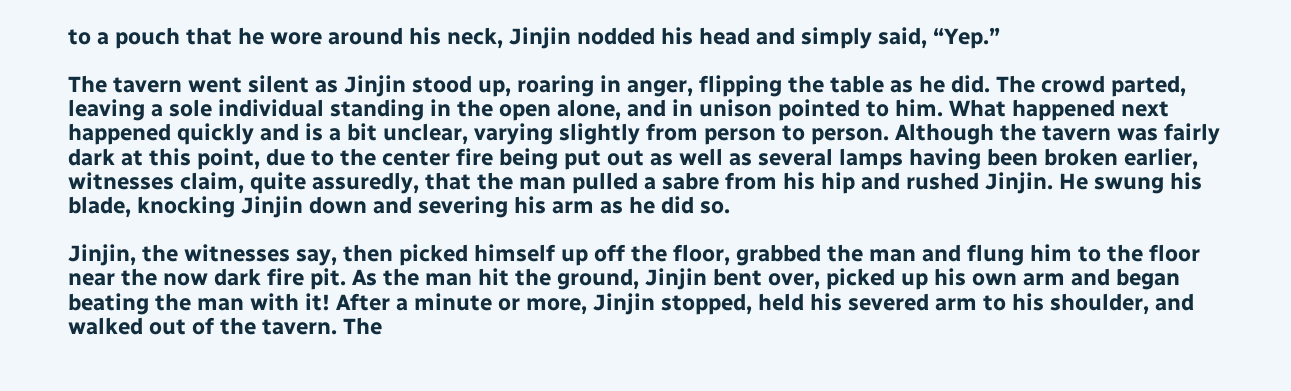to a pouch that he wore around his neck, Jinjin nodded his head and simply said, “Yep.”

The tavern went silent as Jinjin stood up, roaring in anger, flipping the table as he did. The crowd parted, leaving a sole individual standing in the open alone, and in unison pointed to him. What happened next happened quickly and is a bit unclear, varying slightly from person to person. Although the tavern was fairly dark at this point, due to the center fire being put out as well as several lamps having been broken earlier, witnesses claim, quite assuredly, that the man pulled a sabre from his hip and rushed Jinjin. He swung his blade, knocking Jinjin down and severing his arm as he did so.

Jinjin, the witnesses say, then picked himself up off the floor, grabbed the man and flung him to the floor near the now dark fire pit. As the man hit the ground, Jinjin bent over, picked up his own arm and began beating the man with it! After a minute or more, Jinjin stopped, held his severed arm to his shoulder, and walked out of the tavern. The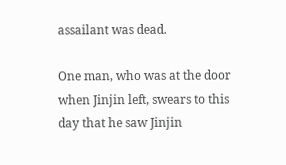assailant was dead.

One man, who was at the door when Jinjin left, swears to this day that he saw Jinjin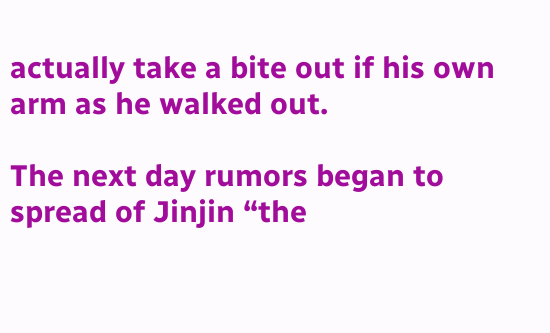actually take a bite out if his own arm as he walked out.

The next day rumors began to spread of Jinjin “the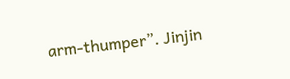arm-thumper”. Jinjin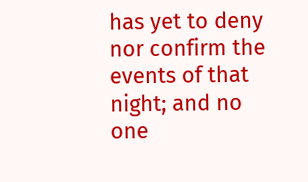has yet to deny nor confirm the events of that night; and no one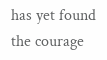has yet found the courage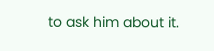to ask him about it.